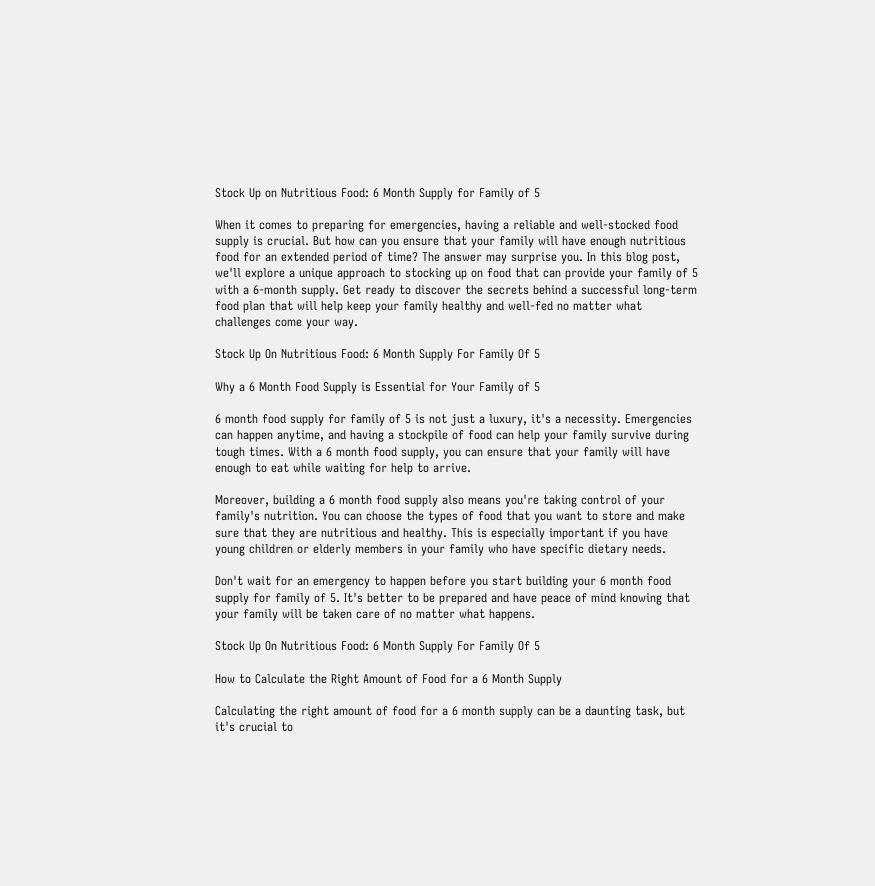Stock Up on Nutritious Food: 6 Month Supply for Family of 5

When it comes to preparing for emergencies, having a reliable and well-stocked food supply is crucial. But how can you ensure that your family will have enough nutritious food for an extended period of time? The answer may surprise you. In this blog post, we'll explore a unique approach to stocking up on food that can provide your family of 5 with a 6-month supply. Get ready to discover the secrets behind a successful long-term food plan that will help keep your family healthy and well-fed no matter what challenges come your way.

Stock Up On Nutritious Food: 6 Month Supply For Family Of 5

Why a 6 Month Food Supply is Essential for Your Family of 5

6 month food supply for family of 5 is not just a luxury, it's a necessity. Emergencies can happen anytime, and having a stockpile of food can help your family survive during tough times. With a 6 month food supply, you can ensure that your family will have enough to eat while waiting for help to arrive.

Moreover, building a 6 month food supply also means you're taking control of your family's nutrition. You can choose the types of food that you want to store and make sure that they are nutritious and healthy. This is especially important if you have young children or elderly members in your family who have specific dietary needs.

Don't wait for an emergency to happen before you start building your 6 month food supply for family of 5. It's better to be prepared and have peace of mind knowing that your family will be taken care of no matter what happens.

Stock Up On Nutritious Food: 6 Month Supply For Family Of 5

How to Calculate the Right Amount of Food for a 6 Month Supply

Calculating the right amount of food for a 6 month supply can be a daunting task, but it's crucial to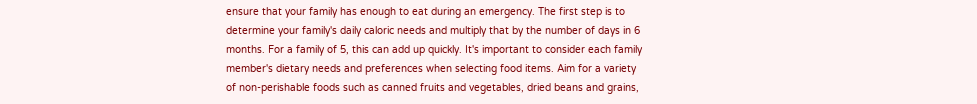ensure that your family has enough to eat during an emergency. The first step is to determine your family's daily caloric needs and multiply that by the number of days in 6 months. For a family of 5, this can add up quickly. It's important to consider each family member's dietary needs and preferences when selecting food items. Aim for a variety of non-perishable foods such as canned fruits and vegetables, dried beans and grains,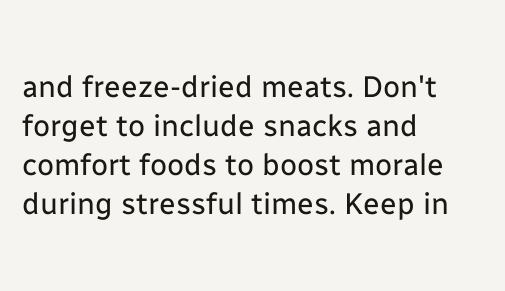and freeze-dried meats. Don't forget to include snacks and comfort foods to boost morale during stressful times. Keep in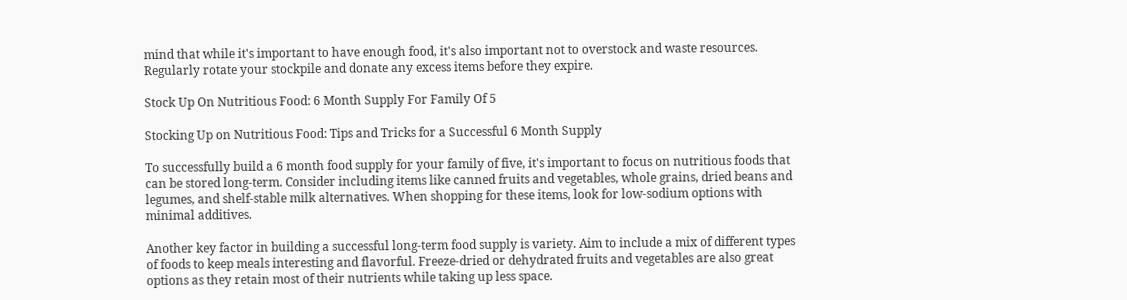mind that while it's important to have enough food, it's also important not to overstock and waste resources. Regularly rotate your stockpile and donate any excess items before they expire.

Stock Up On Nutritious Food: 6 Month Supply For Family Of 5

Stocking Up on Nutritious Food: Tips and Tricks for a Successful 6 Month Supply

To successfully build a 6 month food supply for your family of five, it's important to focus on nutritious foods that can be stored long-term. Consider including items like canned fruits and vegetables, whole grains, dried beans and legumes, and shelf-stable milk alternatives. When shopping for these items, look for low-sodium options with minimal additives.

Another key factor in building a successful long-term food supply is variety. Aim to include a mix of different types of foods to keep meals interesting and flavorful. Freeze-dried or dehydrated fruits and vegetables are also great options as they retain most of their nutrients while taking up less space.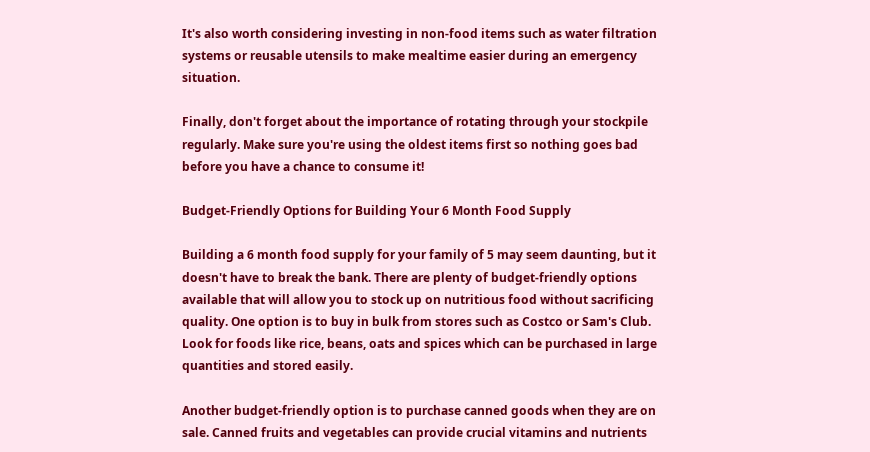It's also worth considering investing in non-food items such as water filtration systems or reusable utensils to make mealtime easier during an emergency situation.

Finally, don't forget about the importance of rotating through your stockpile regularly. Make sure you're using the oldest items first so nothing goes bad before you have a chance to consume it!

Budget-Friendly Options for Building Your 6 Month Food Supply

Building a 6 month food supply for your family of 5 may seem daunting, but it doesn't have to break the bank. There are plenty of budget-friendly options available that will allow you to stock up on nutritious food without sacrificing quality. One option is to buy in bulk from stores such as Costco or Sam's Club. Look for foods like rice, beans, oats and spices which can be purchased in large quantities and stored easily.

Another budget-friendly option is to purchase canned goods when they are on sale. Canned fruits and vegetables can provide crucial vitamins and nutrients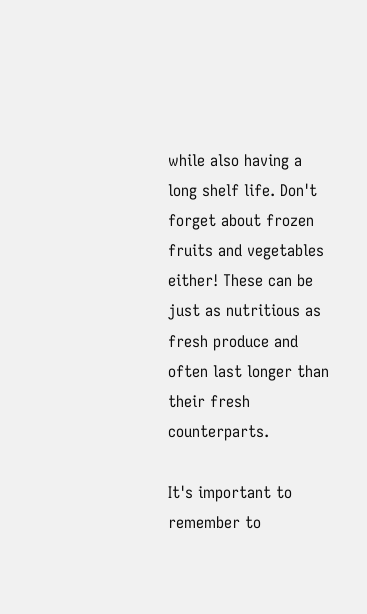while also having a long shelf life. Don't forget about frozen fruits and vegetables either! These can be just as nutritious as fresh produce and often last longer than their fresh counterparts.

It's important to remember to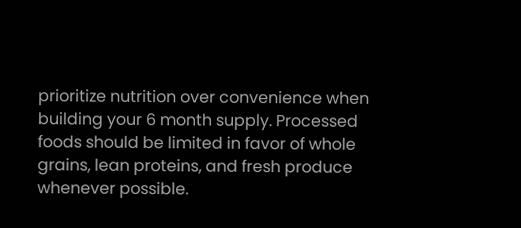prioritize nutrition over convenience when building your 6 month supply. Processed foods should be limited in favor of whole grains, lean proteins, and fresh produce whenever possible.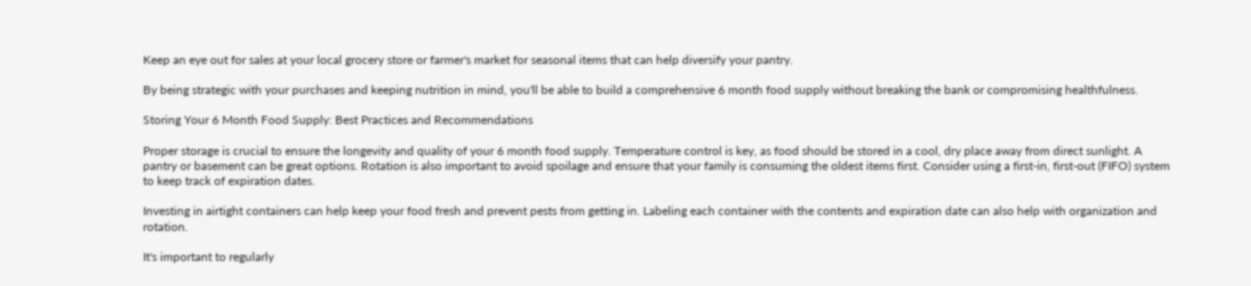Keep an eye out for sales at your local grocery store or farmer's market for seasonal items that can help diversify your pantry.

By being strategic with your purchases and keeping nutrition in mind, you'll be able to build a comprehensive 6 month food supply without breaking the bank or compromising healthfulness.

Storing Your 6 Month Food Supply: Best Practices and Recommendations

Proper storage is crucial to ensure the longevity and quality of your 6 month food supply. Temperature control is key, as food should be stored in a cool, dry place away from direct sunlight. A pantry or basement can be great options. Rotation is also important to avoid spoilage and ensure that your family is consuming the oldest items first. Consider using a first-in, first-out (FIFO) system to keep track of expiration dates.

Investing in airtight containers can help keep your food fresh and prevent pests from getting in. Labeling each container with the contents and expiration date can also help with organization and rotation.

It's important to regularly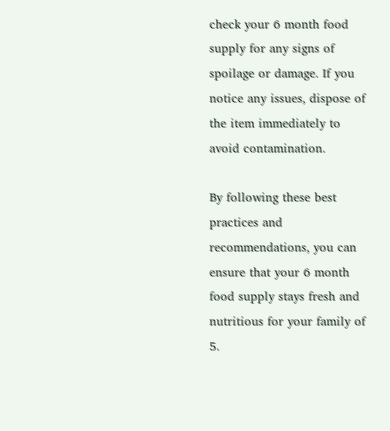check your 6 month food supply for any signs of spoilage or damage. If you notice any issues, dispose of the item immediately to avoid contamination.

By following these best practices and recommendations, you can ensure that your 6 month food supply stays fresh and nutritious for your family of 5.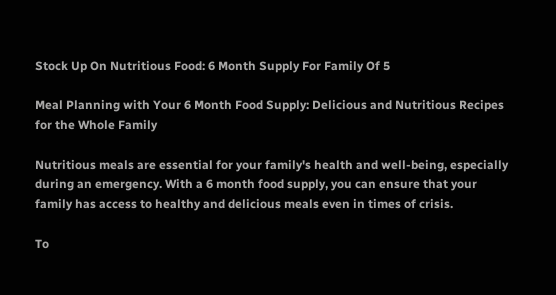Stock Up On Nutritious Food: 6 Month Supply For Family Of 5

Meal Planning with Your 6 Month Food Supply: Delicious and Nutritious Recipes for the Whole Family

Nutritious meals are essential for your family's health and well-being, especially during an emergency. With a 6 month food supply, you can ensure that your family has access to healthy and delicious meals even in times of crisis.

To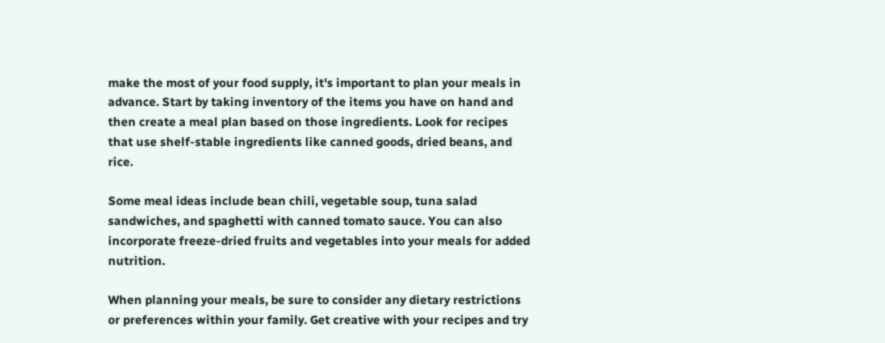make the most of your food supply, it's important to plan your meals in advance. Start by taking inventory of the items you have on hand and then create a meal plan based on those ingredients. Look for recipes that use shelf-stable ingredients like canned goods, dried beans, and rice.

Some meal ideas include bean chili, vegetable soup, tuna salad sandwiches, and spaghetti with canned tomato sauce. You can also incorporate freeze-dried fruits and vegetables into your meals for added nutrition.

When planning your meals, be sure to consider any dietary restrictions or preferences within your family. Get creative with your recipes and try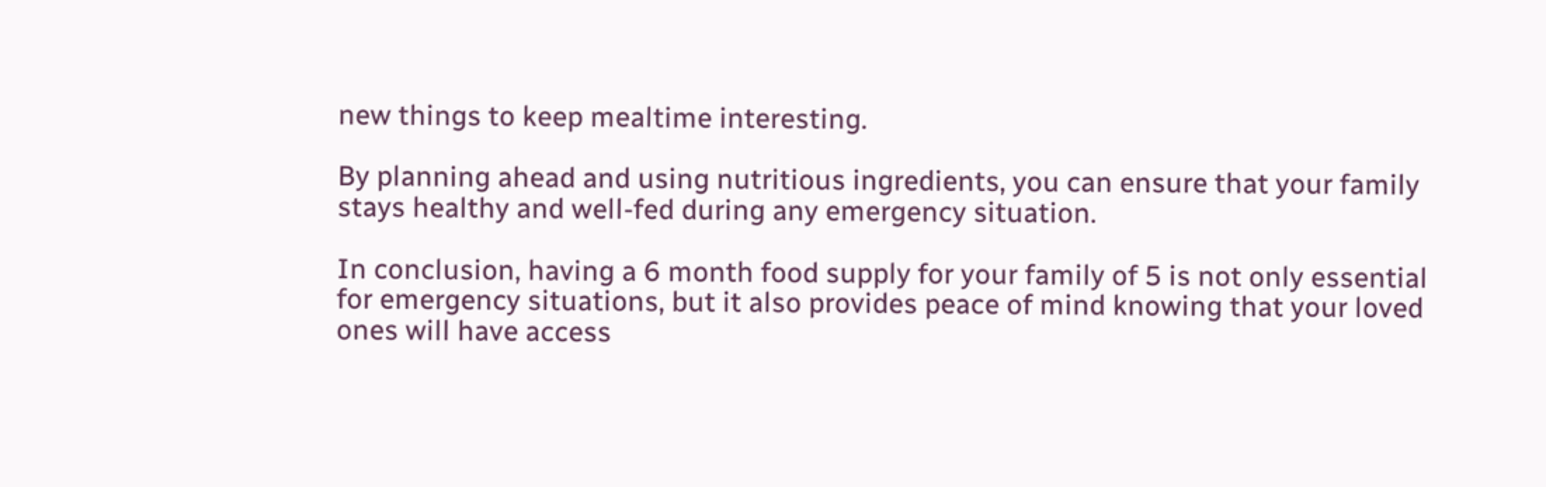new things to keep mealtime interesting.

By planning ahead and using nutritious ingredients, you can ensure that your family stays healthy and well-fed during any emergency situation.

In conclusion, having a 6 month food supply for your family of 5 is not only essential for emergency situations, but it also provides peace of mind knowing that your loved ones will have access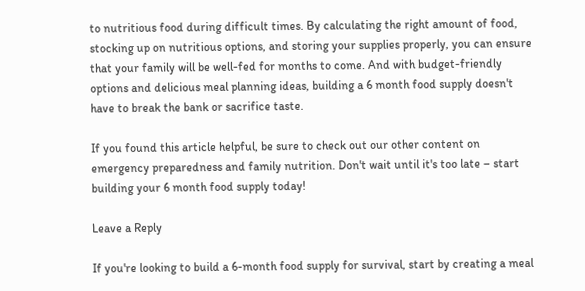to nutritious food during difficult times. By calculating the right amount of food, stocking up on nutritious options, and storing your supplies properly, you can ensure that your family will be well-fed for months to come. And with budget-friendly options and delicious meal planning ideas, building a 6 month food supply doesn't have to break the bank or sacrifice taste.

If you found this article helpful, be sure to check out our other content on emergency preparedness and family nutrition. Don't wait until it's too late – start building your 6 month food supply today!

Leave a Reply

If you're looking to build a 6-month food supply for survival, start by creating a meal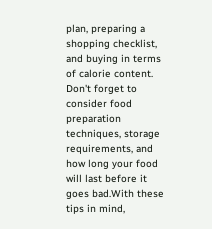plan, preparing a shopping checklist, and buying in terms of calorie content. Don't forget to consider food preparation techniques, storage requirements, and how long your food will last before it goes bad.With these tips in mind,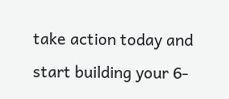take action today and start building your 6-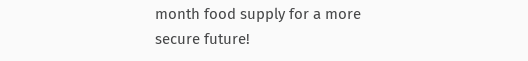month food supply for a more secure future!